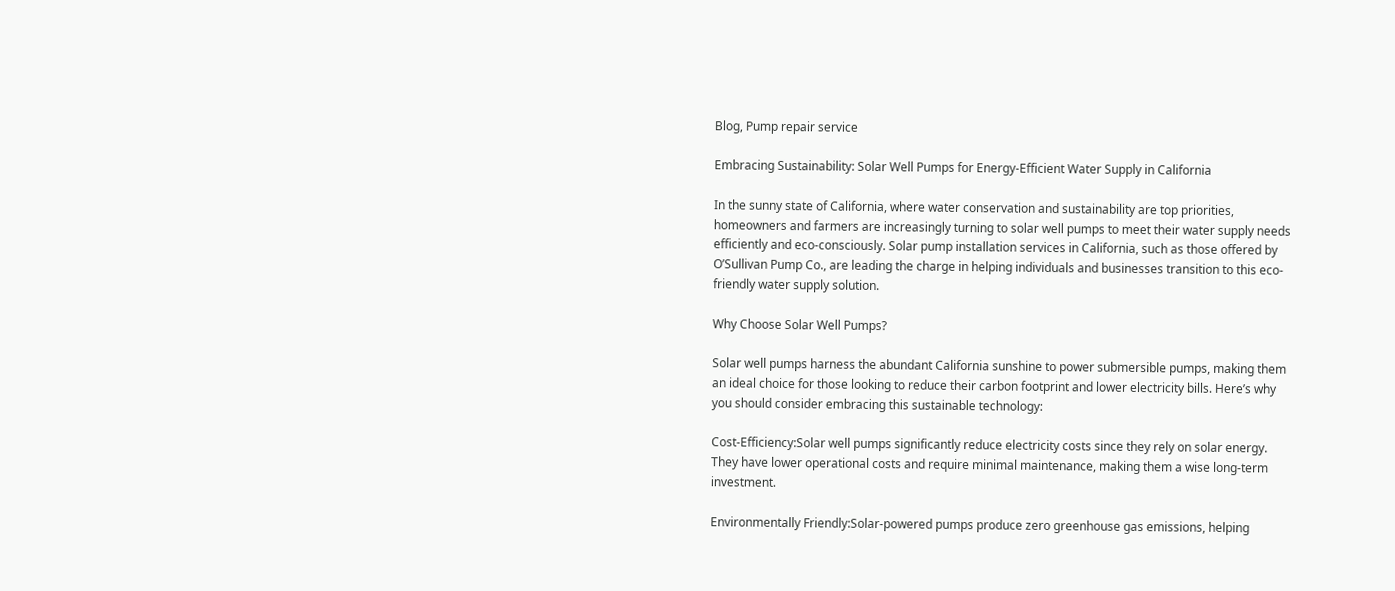Blog, Pump repair service

Embracing Sustainability: Solar Well Pumps for Energy-Efficient Water Supply in California

In the sunny state of California, where water conservation and sustainability are top priorities, homeowners and farmers are increasingly turning to solar well pumps to meet their water supply needs efficiently and eco-consciously. Solar pump installation services in California, such as those offered by O’Sullivan Pump Co., are leading the charge in helping individuals and businesses transition to this eco-friendly water supply solution.

Why Choose Solar Well Pumps?

Solar well pumps harness the abundant California sunshine to power submersible pumps, making them an ideal choice for those looking to reduce their carbon footprint and lower electricity bills. Here’s why you should consider embracing this sustainable technology:

Cost-Efficiency:Solar well pumps significantly reduce electricity costs since they rely on solar energy. They have lower operational costs and require minimal maintenance, making them a wise long-term investment.

Environmentally Friendly:Solar-powered pumps produce zero greenhouse gas emissions, helping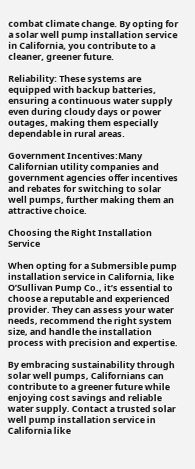combat climate change. By opting for a solar well pump installation service in California, you contribute to a cleaner, greener future.

Reliability: These systems are equipped with backup batteries, ensuring a continuous water supply even during cloudy days or power outages, making them especially dependable in rural areas.

Government Incentives:Many Californian utility companies and government agencies offer incentives and rebates for switching to solar well pumps, further making them an attractive choice.

Choosing the Right Installation Service

When opting for a Submersible pump installation service in California, like O’Sullivan Pump Co., it’s essential to choose a reputable and experienced provider. They can assess your water needs, recommend the right system size, and handle the installation process with precision and expertise.

By embracing sustainability through solar well pumps, Californians can contribute to a greener future while enjoying cost savings and reliable water supply. Contact a trusted solar well pump installation service in California like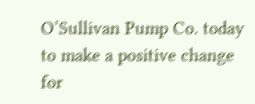O’Sullivan Pump Co. today to make a positive change for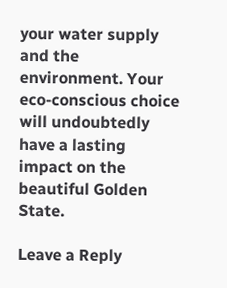your water supply and the environment. Your eco-conscious choice will undoubtedly have a lasting impact on the beautiful Golden State.

Leave a Reply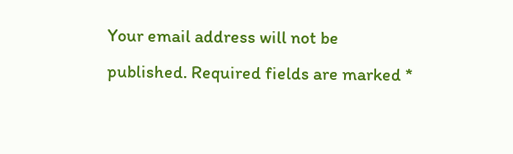Your email address will not be published. Required fields are marked *